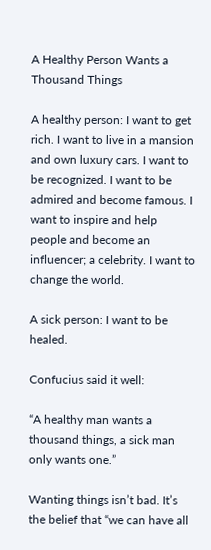A Healthy Person Wants a Thousand Things

A healthy person: I want to get rich. I want to live in a mansion and own luxury cars. I want to be recognized. I want to be admired and become famous. I want to inspire and help people and become an influencer; a celebrity. I want to change the world.

A sick person: I want to be healed.

Confucius said it well:

“A healthy man wants a thousand things, a sick man only wants one.”

Wanting things isn’t bad. It’s the belief that “we can have all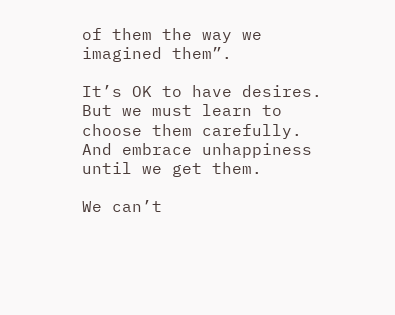of them the way we imagined them”.

It’s OK to have desires. But we must learn to choose them carefully. And embrace unhappiness until we get them.

We can’t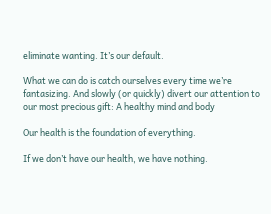eliminate wanting. It’s our default.

What we can do is catch ourselves every time we’re fantasizing. And slowly (or quickly) divert our attention to our most precious gift: A healthy mind and body

Our health is the foundation of everything.

If we don’t have our health, we have nothing.